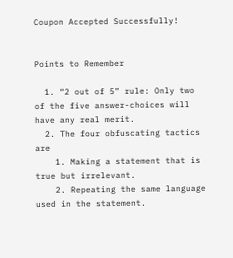Coupon Accepted Successfully!


Points to Remember

  1. “2 out of 5” rule: Only two of the five answer-choices will have any real merit.
  2. The four obfuscating tactics are
    1. Making a statement that is true but irrelevant.
    2. Repeating the same language used in the statement.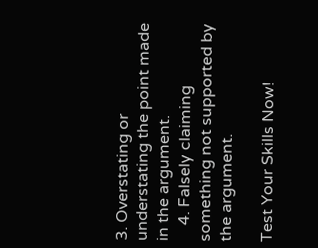3. Overstating or understating the point made in the argument.
    4. Falsely claiming something not supported by the argument.

Test Your Skills Now!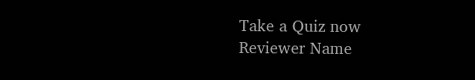Take a Quiz now
Reviewer Name